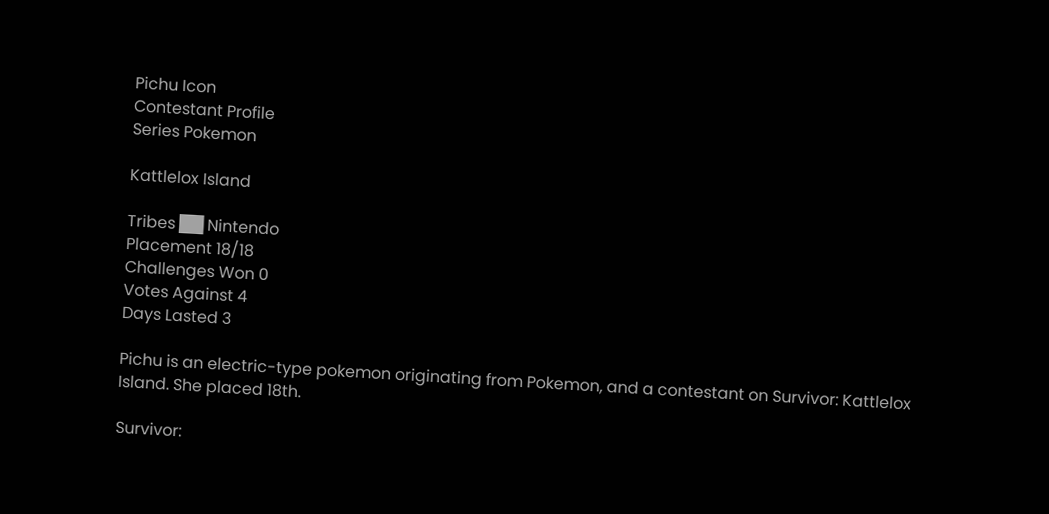Pichu Icon
Contestant Profile
Series Pokemon

Kattlelox Island

Tribes ██ Nintendo
Placement 18/18
Challenges Won 0
Votes Against 4
Days Lasted 3

Pichu is an electric-type pokemon originating from Pokemon, and a contestant on Survivor: Kattlelox Island. She placed 18th.

Survivor: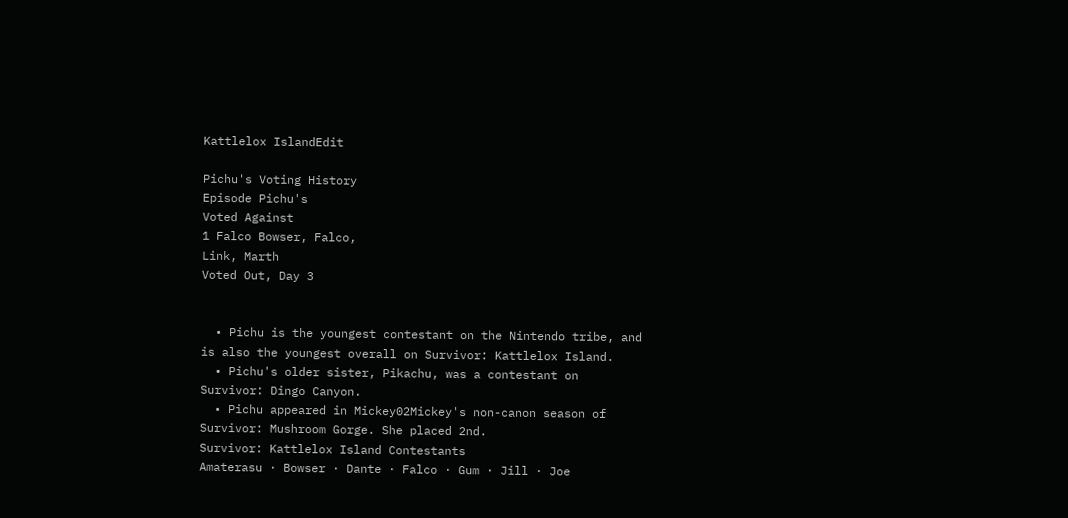Kattlelox IslandEdit

Pichu's Voting History
Episode Pichu's
Voted Against
1 Falco Bowser, Falco,
Link, Marth
Voted Out, Day 3


  • Pichu is the youngest contestant on the Nintendo tribe, and is also the youngest overall on Survivor: Kattlelox Island.
  • Pichu's older sister, Pikachu, was a contestant on Survivor: Dingo Canyon.
  • Pichu appeared in Mickey02Mickey's non-canon season of Survivor: Mushroom Gorge. She placed 2nd.
Survivor: Kattlelox Island Contestants
Amaterasu · Bowser · Dante · Falco · Gum · Jill · Joe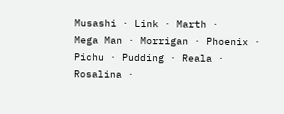Musashi · Link · Marth ·
Mega Man · Morrigan · Phoenix · Pichu · Pudding · Reala · Rosalina ·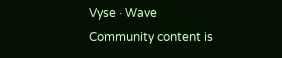Vyse · Wave
Community content is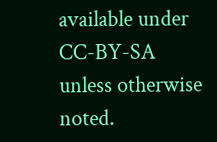available under CC-BY-SA unless otherwise noted.